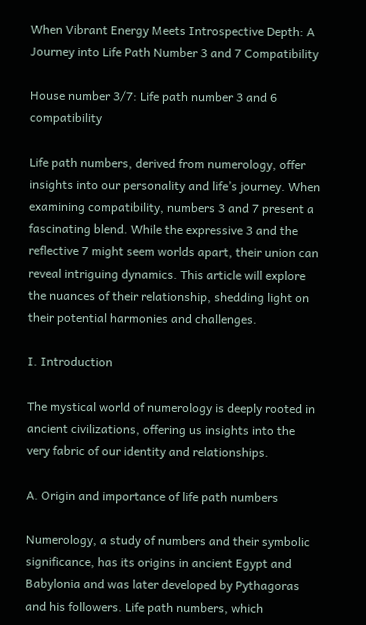When Vibrant Energy Meets Introspective Depth: A Journey into Life Path Number 3 and 7 Compatibility

House number 3/7: Life path number 3 and 6 compatibility

Life path numbers, derived from numerology, offer insights into our personality and life’s journey. When examining compatibility, numbers 3 and 7 present a fascinating blend. While the expressive 3 and the reflective 7 might seem worlds apart, their union can reveal intriguing dynamics. This article will explore the nuances of their relationship, shedding light on their potential harmonies and challenges.

I. Introduction

The mystical world of numerology is deeply rooted in ancient civilizations, offering us insights into the very fabric of our identity and relationships.

A. Origin and importance of life path numbers

Numerology, a study of numbers and their symbolic significance, has its origins in ancient Egypt and Babylonia and was later developed by Pythagoras and his followers. Life path numbers, which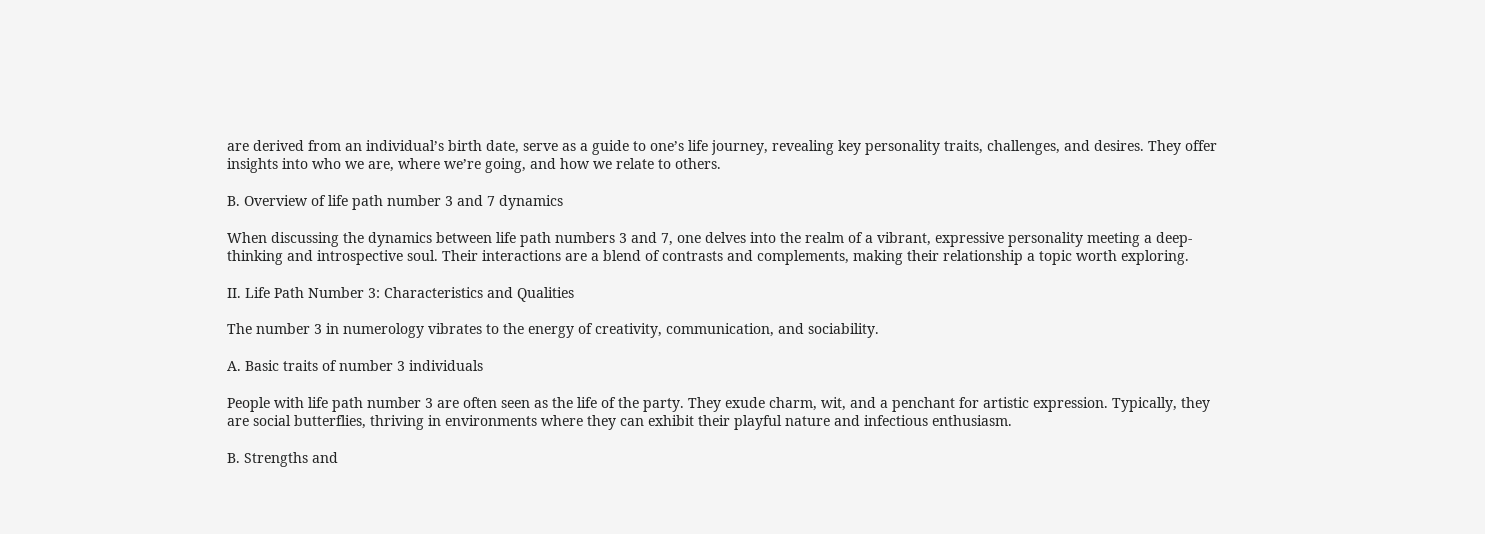are derived from an individual’s birth date, serve as a guide to one’s life journey, revealing key personality traits, challenges, and desires. They offer insights into who we are, where we’re going, and how we relate to others.

B. Overview of life path number 3 and 7 dynamics

When discussing the dynamics between life path numbers 3 and 7, one delves into the realm of a vibrant, expressive personality meeting a deep-thinking and introspective soul. Their interactions are a blend of contrasts and complements, making their relationship a topic worth exploring.

II. Life Path Number 3: Characteristics and Qualities

The number 3 in numerology vibrates to the energy of creativity, communication, and sociability.

A. Basic traits of number 3 individuals

People with life path number 3 are often seen as the life of the party. They exude charm, wit, and a penchant for artistic expression. Typically, they are social butterflies, thriving in environments where they can exhibit their playful nature and infectious enthusiasm.

B. Strengths and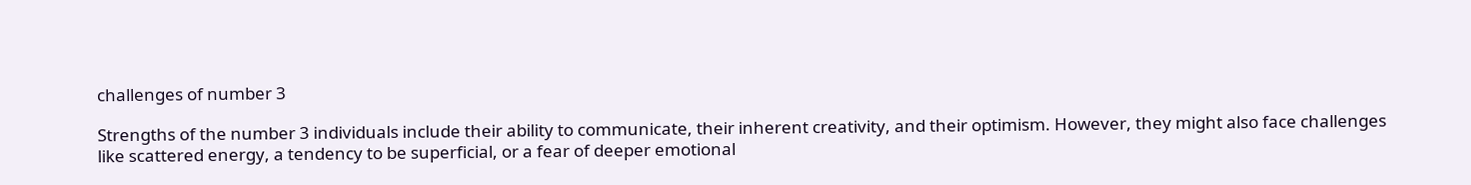challenges of number 3

Strengths of the number 3 individuals include their ability to communicate, their inherent creativity, and their optimism. However, they might also face challenges like scattered energy, a tendency to be superficial, or a fear of deeper emotional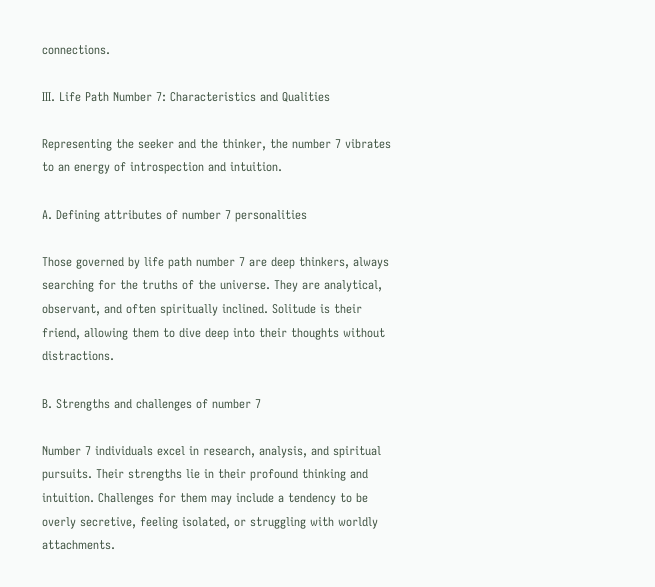connections.

III. Life Path Number 7: Characteristics and Qualities

Representing the seeker and the thinker, the number 7 vibrates to an energy of introspection and intuition.

A. Defining attributes of number 7 personalities

Those governed by life path number 7 are deep thinkers, always searching for the truths of the universe. They are analytical, observant, and often spiritually inclined. Solitude is their friend, allowing them to dive deep into their thoughts without distractions.

B. Strengths and challenges of number 7

Number 7 individuals excel in research, analysis, and spiritual pursuits. Their strengths lie in their profound thinking and intuition. Challenges for them may include a tendency to be overly secretive, feeling isolated, or struggling with worldly attachments.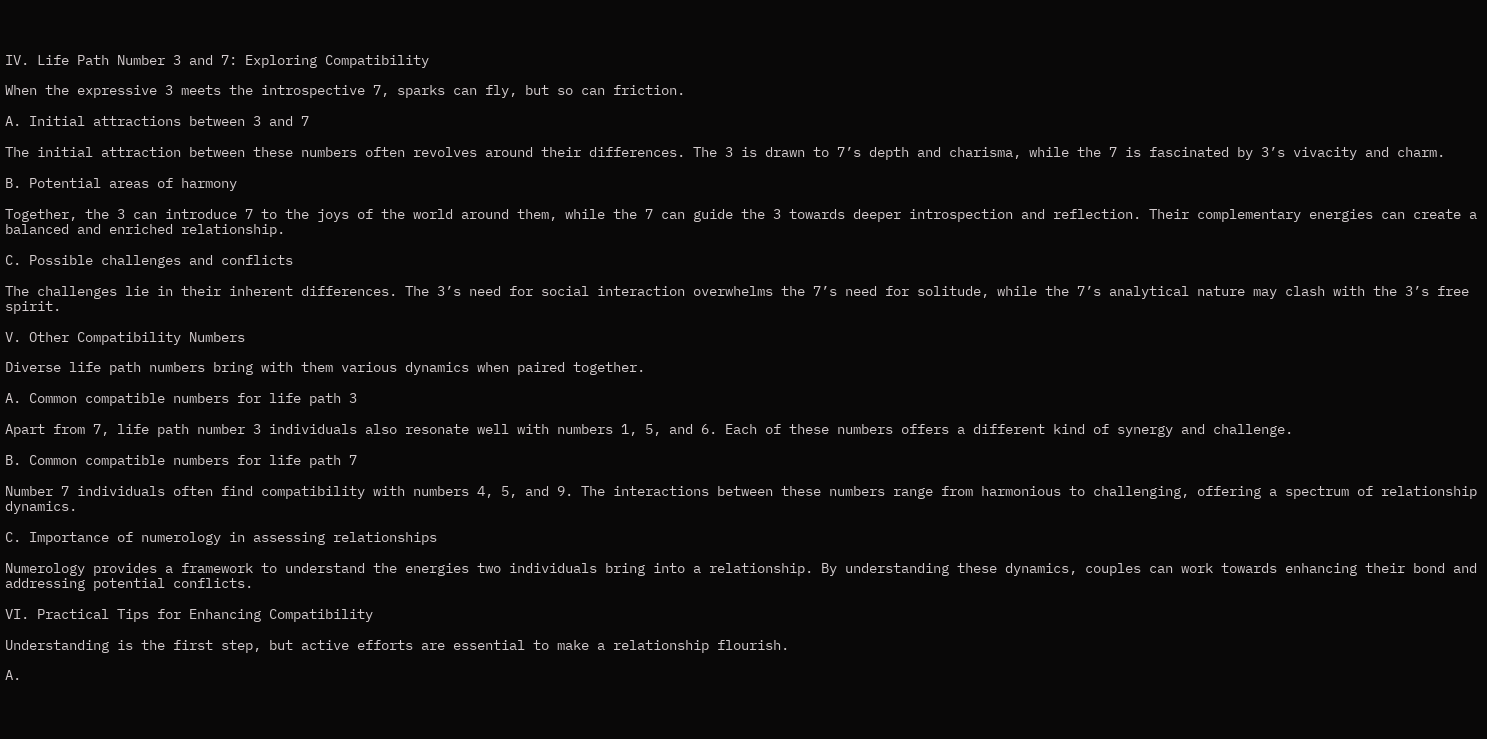IV. Life Path Number 3 and 7: Exploring Compatibility

When the expressive 3 meets the introspective 7, sparks can fly, but so can friction.

A. Initial attractions between 3 and 7

The initial attraction between these numbers often revolves around their differences. The 3 is drawn to 7’s depth and charisma, while the 7 is fascinated by 3’s vivacity and charm.

B. Potential areas of harmony

Together, the 3 can introduce 7 to the joys of the world around them, while the 7 can guide the 3 towards deeper introspection and reflection. Their complementary energies can create a balanced and enriched relationship.

C. Possible challenges and conflicts

The challenges lie in their inherent differences. The 3’s need for social interaction overwhelms the 7’s need for solitude, while the 7’s analytical nature may clash with the 3’s free spirit.

V. Other Compatibility Numbers

Diverse life path numbers bring with them various dynamics when paired together.

A. Common compatible numbers for life path 3

Apart from 7, life path number 3 individuals also resonate well with numbers 1, 5, and 6. Each of these numbers offers a different kind of synergy and challenge.

B. Common compatible numbers for life path 7

Number 7 individuals often find compatibility with numbers 4, 5, and 9. The interactions between these numbers range from harmonious to challenging, offering a spectrum of relationship dynamics.

C. Importance of numerology in assessing relationships

Numerology provides a framework to understand the energies two individuals bring into a relationship. By understanding these dynamics, couples can work towards enhancing their bond and addressing potential conflicts.

VI. Practical Tips for Enhancing Compatibility

Understanding is the first step, but active efforts are essential to make a relationship flourish.

A.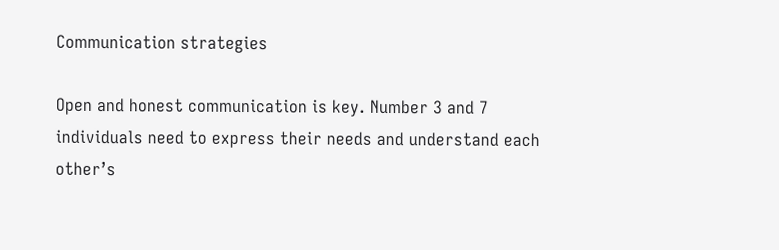Communication strategies

Open and honest communication is key. Number 3 and 7 individuals need to express their needs and understand each other’s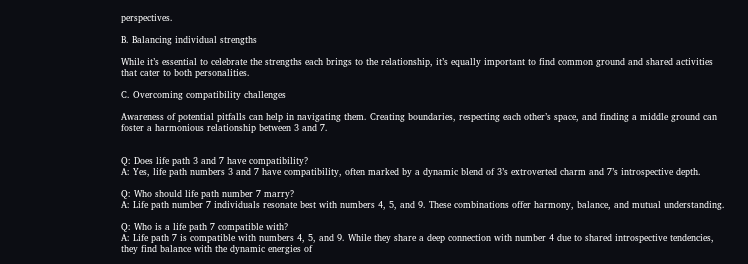perspectives.

B. Balancing individual strengths

While it’s essential to celebrate the strengths each brings to the relationship, it’s equally important to find common ground and shared activities that cater to both personalities.

C. Overcoming compatibility challenges

Awareness of potential pitfalls can help in navigating them. Creating boundaries, respecting each other’s space, and finding a middle ground can foster a harmonious relationship between 3 and 7.


Q: Does life path 3 and 7 have compatibility?
A: Yes, life path numbers 3 and 7 have compatibility, often marked by a dynamic blend of 3’s extroverted charm and 7’s introspective depth.

Q: Who should life path number 7 marry?
A: Life path number 7 individuals resonate best with numbers 4, 5, and 9. These combinations offer harmony, balance, and mutual understanding.

Q: Who is a life path 7 compatible with?
A: Life path 7 is compatible with numbers 4, 5, and 9. While they share a deep connection with number 4 due to shared introspective tendencies, they find balance with the dynamic energies of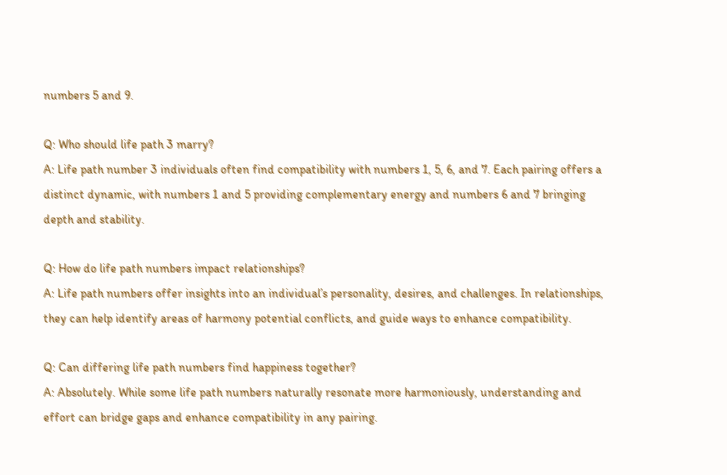numbers 5 and 9.

Q: Who should life path 3 marry?
A: Life path number 3 individuals often find compatibility with numbers 1, 5, 6, and 7. Each pairing offers a distinct dynamic, with numbers 1 and 5 providing complementary energy and numbers 6 and 7 bringing depth and stability.

Q: How do life path numbers impact relationships?
A: Life path numbers offer insights into an individual’s personality, desires, and challenges. In relationships, they can help identify areas of harmony potential conflicts, and guide ways to enhance compatibility.

Q: Can differing life path numbers find happiness together?
A: Absolutely. While some life path numbers naturally resonate more harmoniously, understanding and effort can bridge gaps and enhance compatibility in any pairing.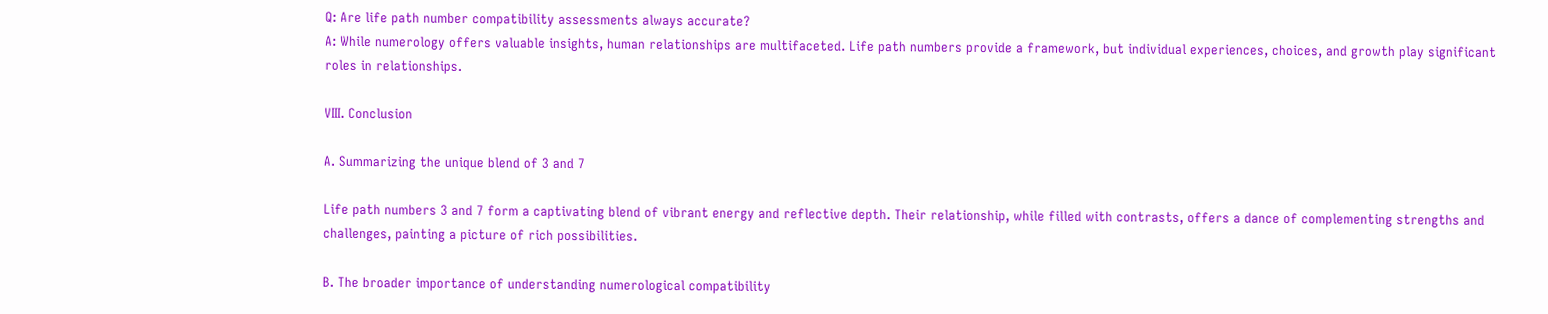Q: Are life path number compatibility assessments always accurate?
A: While numerology offers valuable insights, human relationships are multifaceted. Life path numbers provide a framework, but individual experiences, choices, and growth play significant roles in relationships.

VIII. Conclusion

A. Summarizing the unique blend of 3 and 7

Life path numbers 3 and 7 form a captivating blend of vibrant energy and reflective depth. Their relationship, while filled with contrasts, offers a dance of complementing strengths and challenges, painting a picture of rich possibilities.

B. The broader importance of understanding numerological compatibility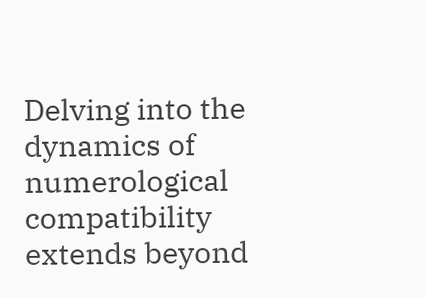Delving into the dynamics of numerological compatibility extends beyond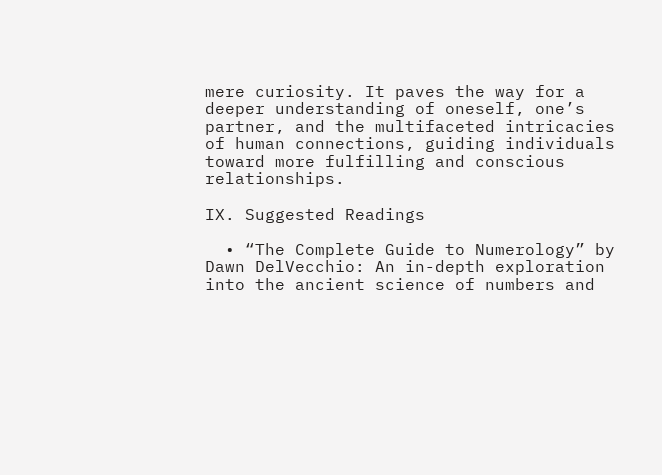mere curiosity. It paves the way for a deeper understanding of oneself, one’s partner, and the multifaceted intricacies of human connections, guiding individuals toward more fulfilling and conscious relationships.

IX. Suggested Readings

  • “The Complete Guide to Numerology” by Dawn DelVecchio: An in-depth exploration into the ancient science of numbers and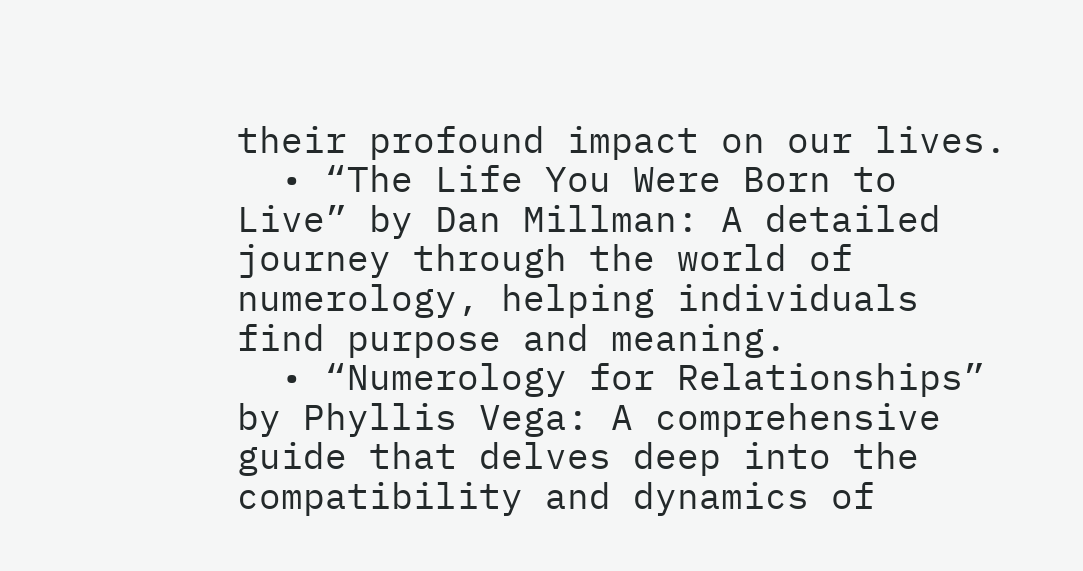their profound impact on our lives.
  • “The Life You Were Born to Live” by Dan Millman: A detailed journey through the world of numerology, helping individuals find purpose and meaning.
  • “Numerology for Relationships” by Phyllis Vega: A comprehensive guide that delves deep into the compatibility and dynamics of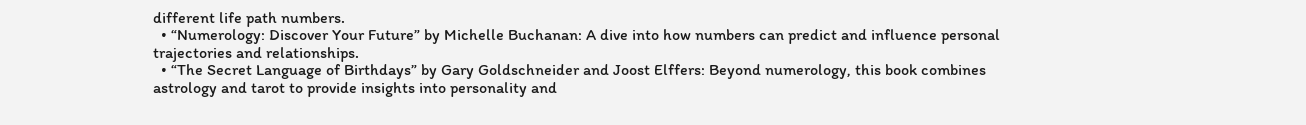different life path numbers.
  • “Numerology: Discover Your Future” by Michelle Buchanan: A dive into how numbers can predict and influence personal trajectories and relationships.
  • “The Secret Language of Birthdays” by Gary Goldschneider and Joost Elffers: Beyond numerology, this book combines astrology and tarot to provide insights into personality and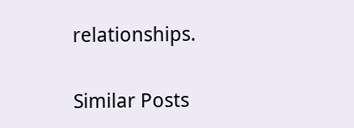relationships.

Similar Posts